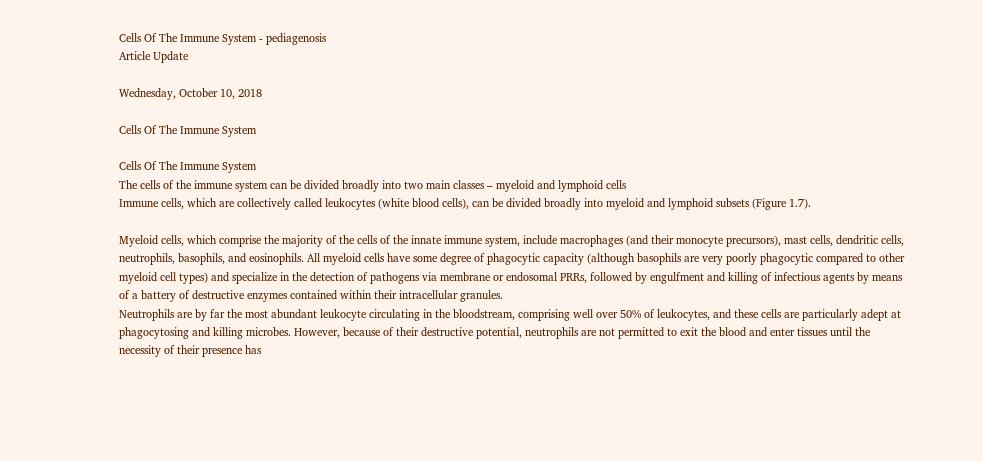Cells Of The Immune System - pediagenosis
Article Update

Wednesday, October 10, 2018

Cells Of The Immune System

Cells Of The Immune System
The cells of the immune system can be divided broadly into two main classes – myeloid and lymphoid cells
Immune cells, which are collectively called leukocytes (white blood cells), can be divided broadly into myeloid and lymphoid subsets (Figure 1.7).

Myeloid cells, which comprise the majority of the cells of the innate immune system, include macrophages (and their monocyte precursors), mast cells, dendritic cells, neutrophils, basophils, and eosinophils. All myeloid cells have some degree of phagocytic capacity (although basophils are very poorly phagocytic compared to other myeloid cell types) and specialize in the detection of pathogens via membrane or endosomal PRRs, followed by engulfment and killing of infectious agents by means of a battery of destructive enzymes contained within their intracellular granules.
Neutrophils are by far the most abundant leukocyte circulating in the bloodstream, comprising well over 50% of leukocytes, and these cells are particularly adept at phagocytosing and killing microbes. However, because of their destructive potential, neutrophils are not permitted to exit the blood and enter tissues until the necessity of their presence has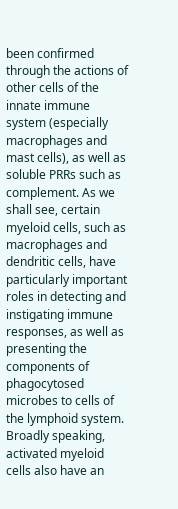been confirmed through the actions of other cells of the innate immune system (especially macrophages and mast cells), as well as soluble PRRs such as complement. As we shall see, certain myeloid cells, such as macrophages and dendritic cells, have particularly important roles in detecting and instigating immune responses, as well as presenting the components of phagocytosed microbes to cells of the lymphoid system. Broadly speaking, activated myeloid cells also have an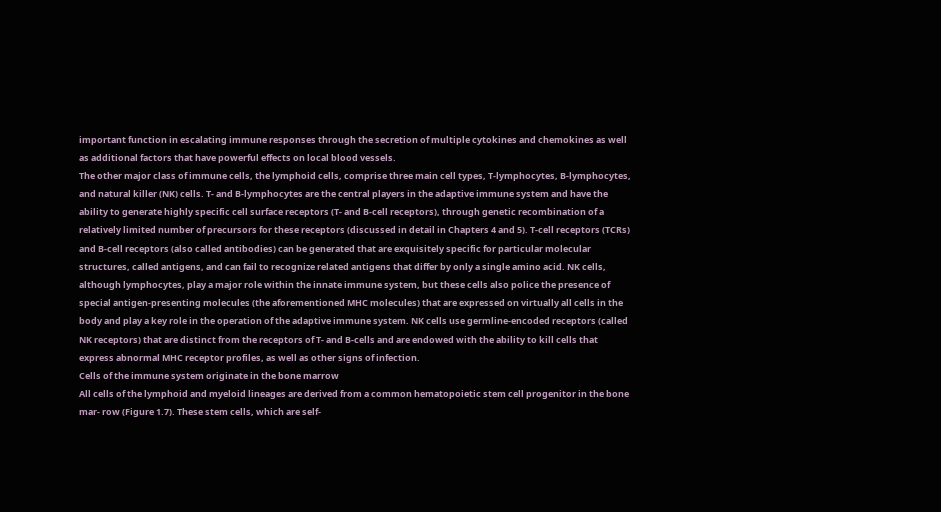important function in escalating immune responses through the secretion of multiple cytokines and chemokines as well as additional factors that have powerful effects on local blood vessels.
The other major class of immune cells, the lymphoid cells, comprise three main cell types, T‐lymphocytes, B‐lymphocytes, and natural killer (NK) cells. T‐ and B‐lymphocytes are the central players in the adaptive immune system and have the ability to generate highly specific cell surface receptors (T‐ and B‐cell receptors), through genetic recombination of a relatively limited number of precursors for these receptors (discussed in detail in Chapters 4 and 5). T‐cell receptors (TCRs) and B‐cell receptors (also called antibodies) can be generated that are exquisitely specific for particular molecular structures, called antigens, and can fail to recognize related antigens that differ by only a single amino acid. NK cells, although lymphocytes, play a major role within the innate immune system, but these cells also police the presence of special antigen‐presenting molecules (the aforementioned MHC molecules) that are expressed on virtually all cells in the body and play a key role in the operation of the adaptive immune system. NK cells use germline‐encoded receptors (called NK receptors) that are distinct from the receptors of T‐ and B‐cells and are endowed with the ability to kill cells that express abnormal MHC receptor profiles, as well as other signs of infection.
Cells of the immune system originate in the bone marrow
All cells of the lymphoid and myeloid lineages are derived from a common hematopoietic stem cell progenitor in the bone mar- row (Figure 1.7). These stem cells, which are self‐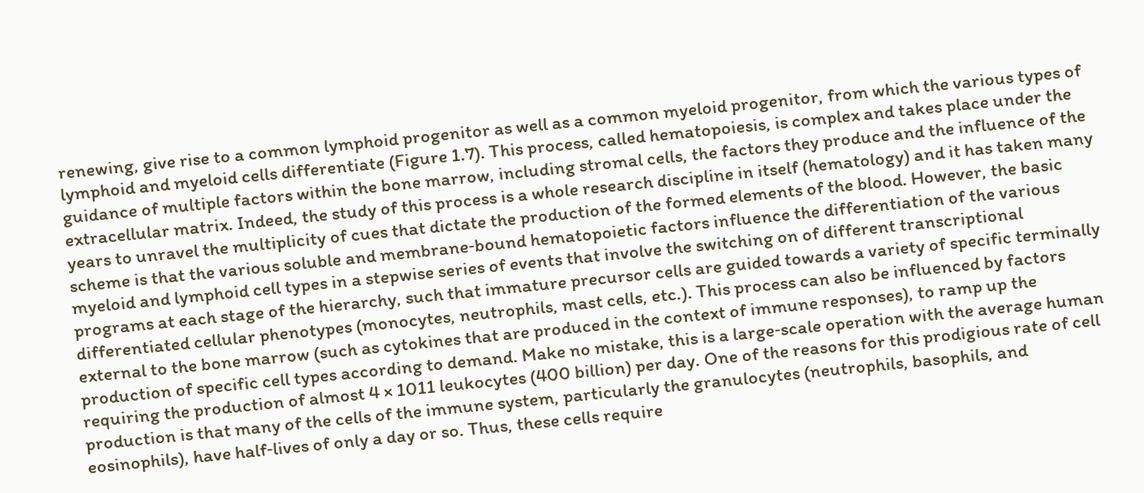renewing, give rise to a common lymphoid progenitor as well as a common myeloid progenitor, from which the various types of lymphoid and myeloid cells differentiate (Figure 1.7). This process, called hematopoiesis, is complex and takes place under the guidance of multiple factors within the bone marrow, including stromal cells, the factors they produce and the influence of the extracellular matrix. Indeed, the study of this process is a whole research discipline in itself (hematology) and it has taken many years to unravel the multiplicity of cues that dictate the production of the formed elements of the blood. However, the basic scheme is that the various soluble and membrane‐bound hematopoietic factors influence the differentiation of the various myeloid and lymphoid cell types in a stepwise series of events that involve the switching on of different transcriptional programs at each stage of the hierarchy, such that immature precursor cells are guided towards a variety of specific terminally differentiated cellular phenotypes (monocytes, neutrophils, mast cells, etc.). This process can also be influenced by factors external to the bone marrow (such as cytokines that are produced in the context of immune responses), to ramp up the production of specific cell types according to demand. Make no mistake, this is a large‐scale operation with the average human requiring the production of almost 4 × 1011 leukocytes (400 billion) per day. One of the reasons for this prodigious rate of cell production is that many of the cells of the immune system, particularly the granulocytes (neutrophils, basophils, and eosinophils), have half‐lives of only a day or so. Thus, these cells require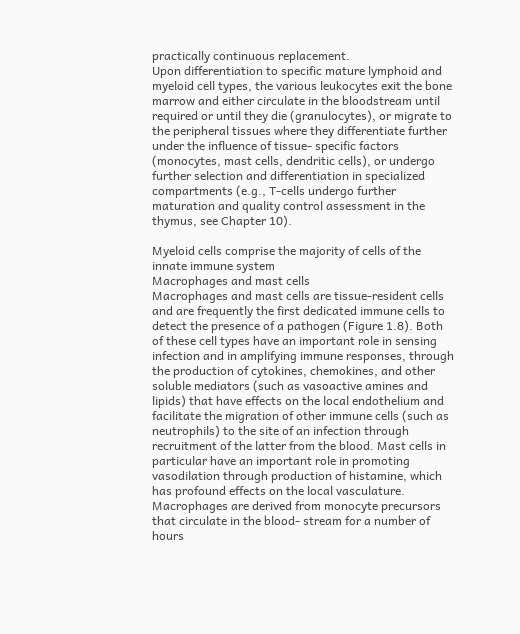practically continuous replacement.
Upon differentiation to specific mature lymphoid and myeloid cell types, the various leukocytes exit the bone marrow and either circulate in the bloodstream until required or until they die (granulocytes), or migrate to the peripheral tissues where they differentiate further under the influence of tissue‐ specific factors (monocytes, mast cells, dendritic cells), or undergo further selection and differentiation in specialized compartments (e.g., T‐cells undergo further maturation and quality control assessment in the thymus, see Chapter 10).

Myeloid cells comprise the majority of cells of the innate immune system
Macrophages and mast cells
Macrophages and mast cells are tissue‐resident cells and are frequently the first dedicated immune cells to detect the presence of a pathogen (Figure 1.8). Both of these cell types have an important role in sensing infection and in amplifying immune responses, through the production of cytokines, chemokines, and other soluble mediators (such as vasoactive amines and lipids) that have effects on the local endothelium and facilitate the migration of other immune cells (such as neutrophils) to the site of an infection through recruitment of the latter from the blood. Mast cells in particular have an important role in promoting vasodilation through production of histamine, which has profound effects on the local vasculature. Macrophages are derived from monocyte precursors that circulate in the blood- stream for a number of hours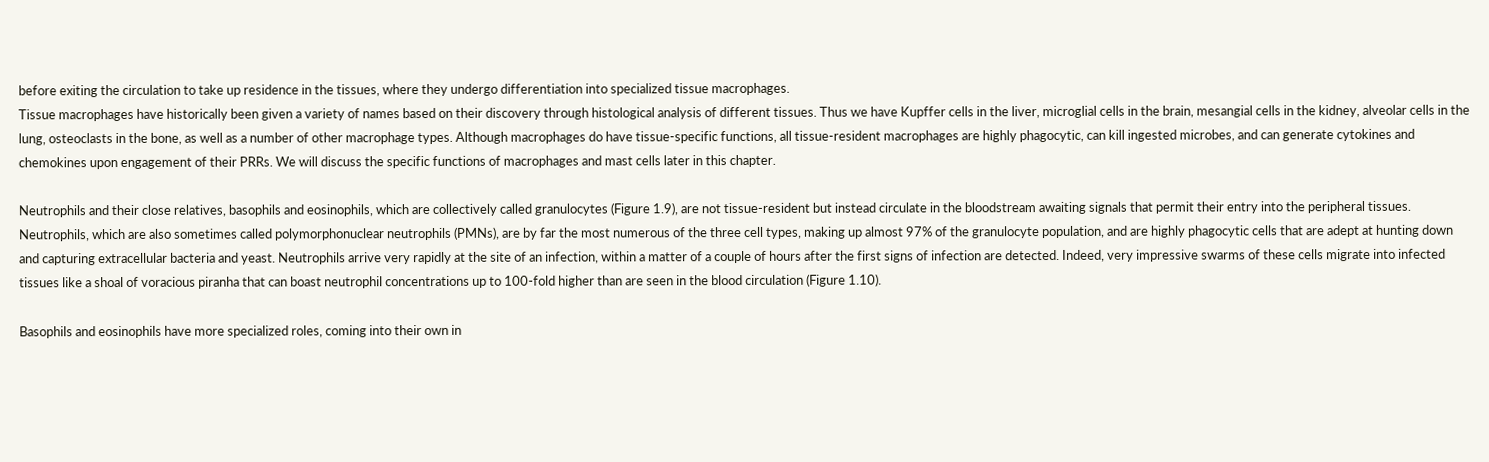before exiting the circulation to take up residence in the tissues, where they undergo differentiation into specialized tissue macrophages.
Tissue macrophages have historically been given a variety of names based on their discovery through histological analysis of different tissues. Thus we have Kupffer cells in the liver, microglial cells in the brain, mesangial cells in the kidney, alveolar cells in the lung, osteoclasts in the bone, as well as a number of other macrophage types. Although macrophages do have tissue‐specific functions, all tissue‐resident macrophages are highly phagocytic, can kill ingested microbes, and can generate cytokines and chemokines upon engagement of their PRRs. We will discuss the specific functions of macrophages and mast cells later in this chapter.

Neutrophils and their close relatives, basophils and eosinophils, which are collectively called granulocytes (Figure 1.9), are not tissue‐resident but instead circulate in the bloodstream awaiting signals that permit their entry into the peripheral tissues. Neutrophils, which are also sometimes called polymorphonuclear neutrophils (PMNs), are by far the most numerous of the three cell types, making up almost 97% of the granulocyte population, and are highly phagocytic cells that are adept at hunting down and capturing extracellular bacteria and yeast. Neutrophils arrive very rapidly at the site of an infection, within a matter of a couple of hours after the first signs of infection are detected. Indeed, very impressive swarms of these cells migrate into infected tissues like a shoal of voracious piranha that can boast neutrophil concentrations up to 100‐fold higher than are seen in the blood circulation (Figure 1.10).

Basophils and eosinophils have more specialized roles, coming into their own in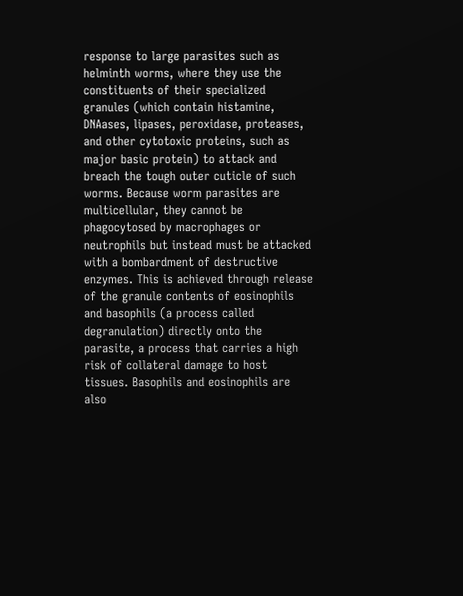response to large parasites such as helminth worms, where they use the constituents of their specialized granules (which contain histamine, DNAases, lipases, peroxidase, proteases, and other cytotoxic proteins, such as major basic protein) to attack and breach the tough outer cuticle of such worms. Because worm parasites are multicellular, they cannot be phagocytosed by macrophages or neutrophils but instead must be attacked with a bombardment of destructive enzymes. This is achieved through release of the granule contents of eosinophils and basophils (a process called degranulation) directly onto the parasite, a process that carries a high risk of collateral damage to host tissues. Basophils and eosinophils are also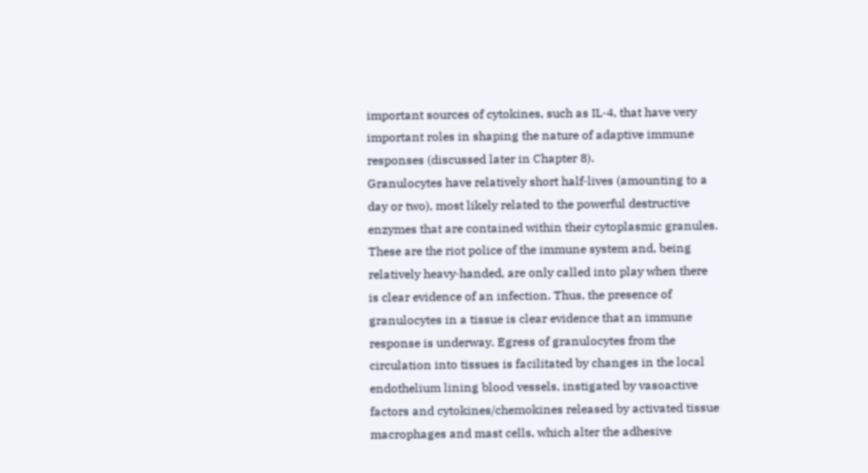important sources of cytokines, such as IL‐4, that have very important roles in shaping the nature of adaptive immune responses (discussed later in Chapter 8).
Granulocytes have relatively short half‐lives (amounting to a day or two), most likely related to the powerful destructive enzymes that are contained within their cytoplasmic granules. These are the riot police of the immune system and, being relatively heavy‐handed, are only called into play when there is clear evidence of an infection. Thus, the presence of granulocytes in a tissue is clear evidence that an immune response is underway. Egress of granulocytes from the circulation into tissues is facilitated by changes in the local endothelium lining blood vessels, instigated by vasoactive factors and cytokines/chemokines released by activated tissue macrophages and mast cells, which alter the adhesive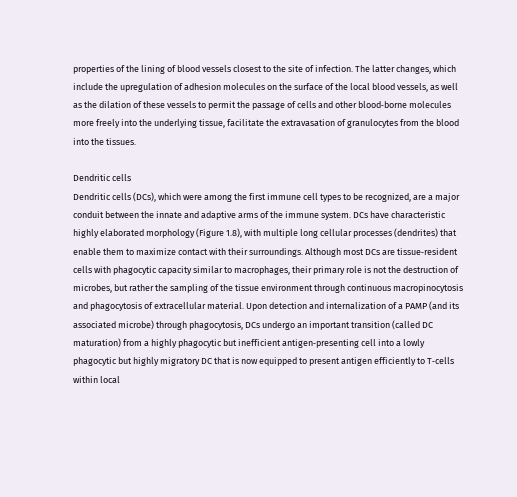properties of the lining of blood vessels closest to the site of infection. The latter changes, which include the upregulation of adhesion molecules on the surface of the local blood vessels, as well as the dilation of these vessels to permit the passage of cells and other blood‐borne molecules more freely into the underlying tissue, facilitate the extravasation of granulocytes from the blood into the tissues.

Dendritic cells
Dendritic cells (DCs), which were among the first immune cell types to be recognized, are a major conduit between the innate and adaptive arms of the immune system. DCs have characteristic highly elaborated morphology (Figure 1.8), with multiple long cellular processes (dendrites) that enable them to maximize contact with their surroundings. Although most DCs are tissue‐resident cells with phagocytic capacity similar to macrophages, their primary role is not the destruction of microbes, but rather the sampling of the tissue environment through continuous macropinocytosis and phagocytosis of extracellular material. Upon detection and internalization of a PAMP (and its associated microbe) through phagocytosis, DCs undergo an important transition (called DC maturation) from a highly phagocytic but inefficient antigen‐presenting cell into a lowly phagocytic but highly migratory DC that is now equipped to present antigen efficiently to T‐cells within local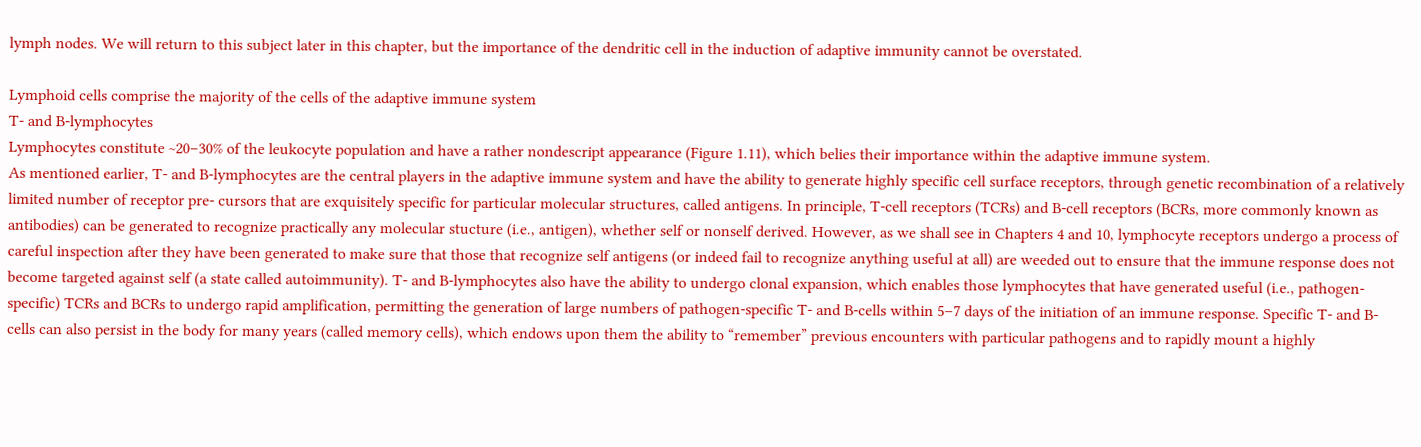lymph nodes. We will return to this subject later in this chapter, but the importance of the dendritic cell in the induction of adaptive immunity cannot be overstated.

Lymphoid cells comprise the majority of the cells of the adaptive immune system
T‐ and B‐lymphocytes
Lymphocytes constitute ~20–30% of the leukocyte population and have a rather nondescript appearance (Figure 1.11), which belies their importance within the adaptive immune system.
As mentioned earlier, T‐ and B‐lymphocytes are the central players in the adaptive immune system and have the ability to generate highly specific cell surface receptors, through genetic recombination of a relatively limited number of receptor pre- cursors that are exquisitely specific for particular molecular structures, called antigens. In principle, T‐cell receptors (TCRs) and B‐cell receptors (BCRs, more commonly known as antibodies) can be generated to recognize practically any molecular stucture (i.e., antigen), whether self or nonself derived. However, as we shall see in Chapters 4 and 10, lymphocyte receptors undergo a process of careful inspection after they have been generated to make sure that those that recognize self antigens (or indeed fail to recognize anything useful at all) are weeded out to ensure that the immune response does not become targeted against self (a state called autoimmunity). T‐ and B‐lymphocytes also have the ability to undergo clonal expansion, which enables those lymphocytes that have generated useful (i.e., pathogen‐specific) TCRs and BCRs to undergo rapid amplification, permitting the generation of large numbers of pathogen‐specific T‐ and B‐cells within 5–7 days of the initiation of an immune response. Specific T‐ and B‐cells can also persist in the body for many years (called memory cells), which endows upon them the ability to “remember” previous encounters with particular pathogens and to rapidly mount a highly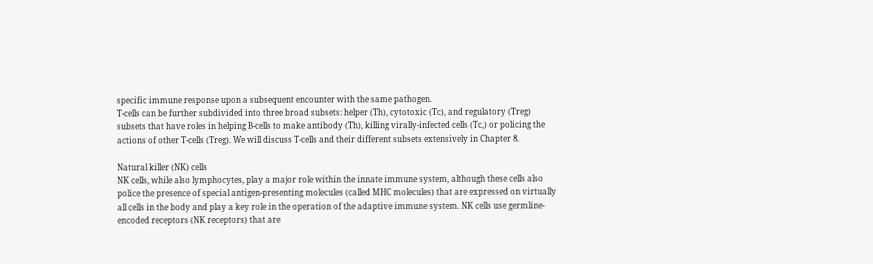specific immune response upon a subsequent encounter with the same pathogen.
T‐cells can be further subdivided into three broad subsets: helper (Th), cytotoxic (Tc), and regulatory (Treg) subsets that have roles in helping B‐cells to make antibody (Th), killing virally‐infected cells (Tc,) or policing the actions of other T‐cells (Treg). We will discuss T‐cells and their different subsets extensively in Chapter 8.

Natural killer (NK) cells
NK cells, while also lymphocytes, play a major role within the innate immune system, although these cells also police the presence of special antigen‐presenting molecules (called MHC molecules) that are expressed on virtually all cells in the body and play a key role in the operation of the adaptive immune system. NK cells use germline‐encoded receptors (NK receptors) that are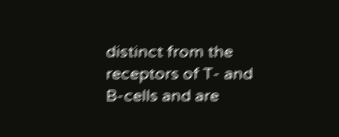distinct from the receptors of T‐ and B‐cells and are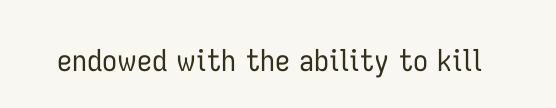endowed with the ability to kill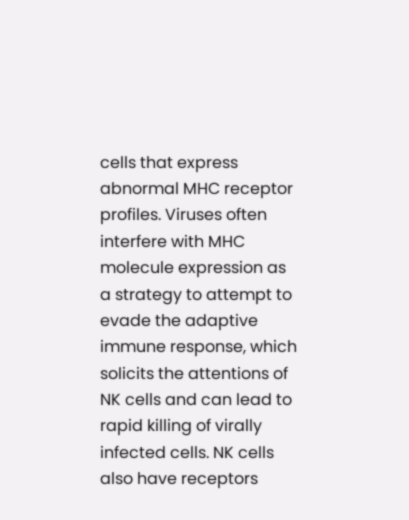cells that express abnormal MHC receptor profiles. Viruses often interfere with MHC molecule expression as a strategy to attempt to evade the adaptive immune response, which solicits the attentions of NK cells and can lead to rapid killing of virally infected cells. NK cells also have receptors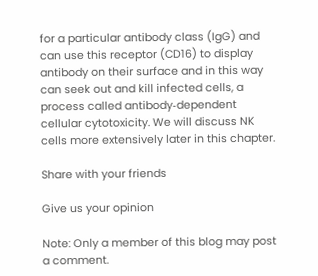for a particular antibody class (IgG) and can use this receptor (CD16) to display antibody on their surface and in this way can seek out and kill infected cells, a process called antibody‐dependent cellular cytotoxicity. We will discuss NK cells more extensively later in this chapter.

Share with your friends

Give us your opinion

Note: Only a member of this blog may post a comment.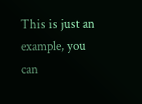This is just an example, you can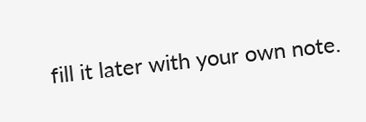fill it later with your own note.